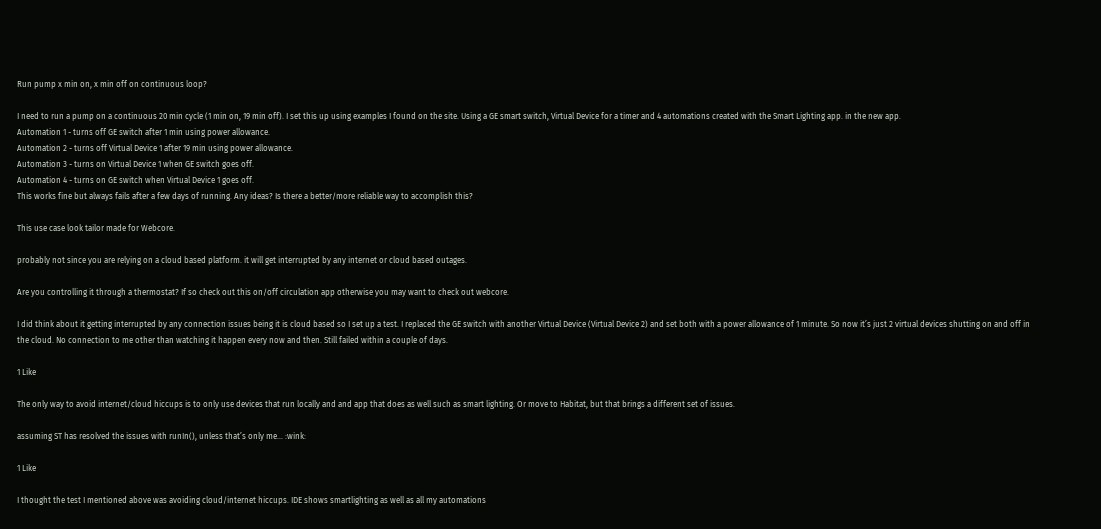Run pump x min on, x min off on continuous loop?

I need to run a pump on a continuous 20 min cycle (1 min on, 19 min off). I set this up using examples I found on the site. Using a GE smart switch, Virtual Device for a timer and 4 automations created with the Smart Lighting app. in the new app.
Automation 1 - turns off GE switch after 1 min using power allowance.
Automation 2 - turns off Virtual Device 1 after 19 min using power allowance.
Automation 3 - turns on Virtual Device 1 when GE switch goes off.
Automation 4 - turns on GE switch when Virtual Device 1 goes off.
This works fine but always fails after a few days of running. Any ideas? Is there a better/more reliable way to accomplish this?

This use case look tailor made for Webcore.

probably not since you are relying on a cloud based platform. it will get interrupted by any internet or cloud based outages.

Are you controlling it through a thermostat? If so check out this on/off circulation app otherwise you may want to check out webcore.

I did think about it getting interrupted by any connection issues being it is cloud based so I set up a test. I replaced the GE switch with another Virtual Device (Virtual Device 2) and set both with a power allowance of 1 minute. So now it’s just 2 virtual devices shutting on and off in the cloud. No connection to me other than watching it happen every now and then. Still failed within a couple of days.

1 Like

The only way to avoid internet/cloud hiccups is to only use devices that run locally and and app that does as well such as smart lighting. Or move to Habitat, but that brings a different set of issues.

assuming ST has resolved the issues with runIn(), unless that’s only me… :wink:

1 Like

I thought the test I mentioned above was avoiding cloud/internet hiccups. IDE shows smartlighting as well as all my automations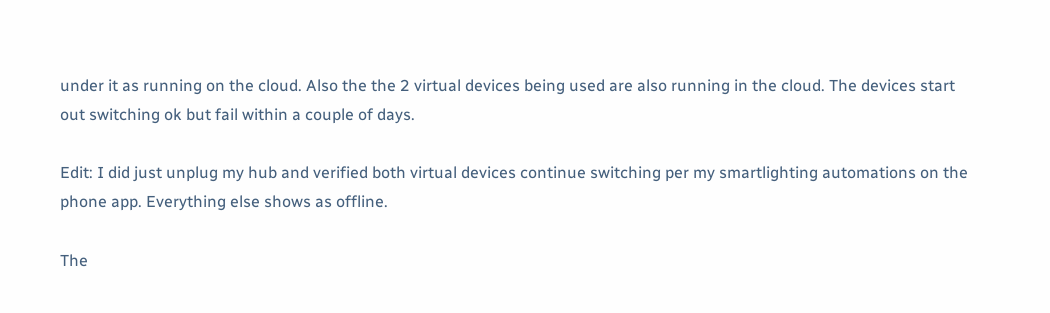under it as running on the cloud. Also the the 2 virtual devices being used are also running in the cloud. The devices start out switching ok but fail within a couple of days.

Edit: I did just unplug my hub and verified both virtual devices continue switching per my smartlighting automations on the phone app. Everything else shows as offline.

The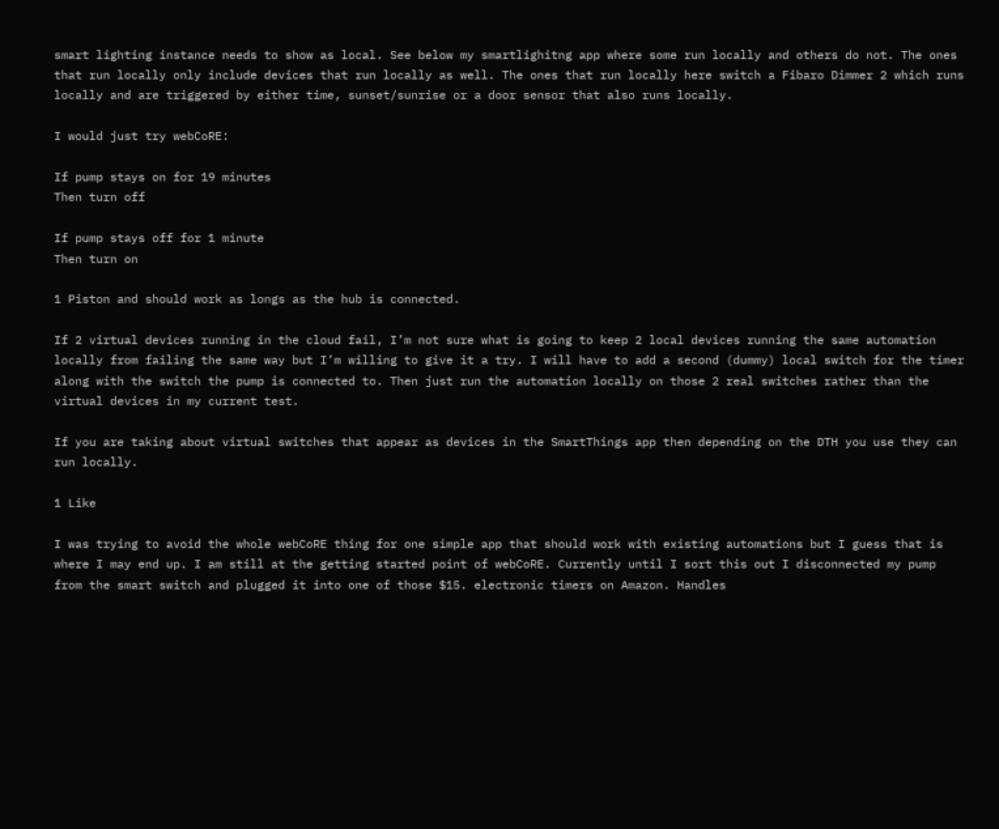smart lighting instance needs to show as local. See below my smartlighitng app where some run locally and others do not. The ones that run locally only include devices that run locally as well. The ones that run locally here switch a Fibaro Dimmer 2 which runs locally and are triggered by either time, sunset/sunrise or a door sensor that also runs locally.

I would just try webCoRE:

If pump stays on for 19 minutes
Then turn off

If pump stays off for 1 minute
Then turn on

1 Piston and should work as longs as the hub is connected.

If 2 virtual devices running in the cloud fail, I’m not sure what is going to keep 2 local devices running the same automation locally from failing the same way but I’m willing to give it a try. I will have to add a second (dummy) local switch for the timer along with the switch the pump is connected to. Then just run the automation locally on those 2 real switches rather than the virtual devices in my current test.

If you are taking about virtual switches that appear as devices in the SmartThings app then depending on the DTH you use they can run locally.

1 Like

I was trying to avoid the whole webCoRE thing for one simple app that should work with existing automations but I guess that is where I may end up. I am still at the getting started point of webCoRE. Currently until I sort this out I disconnected my pump from the smart switch and plugged it into one of those $15. electronic timers on Amazon. Handles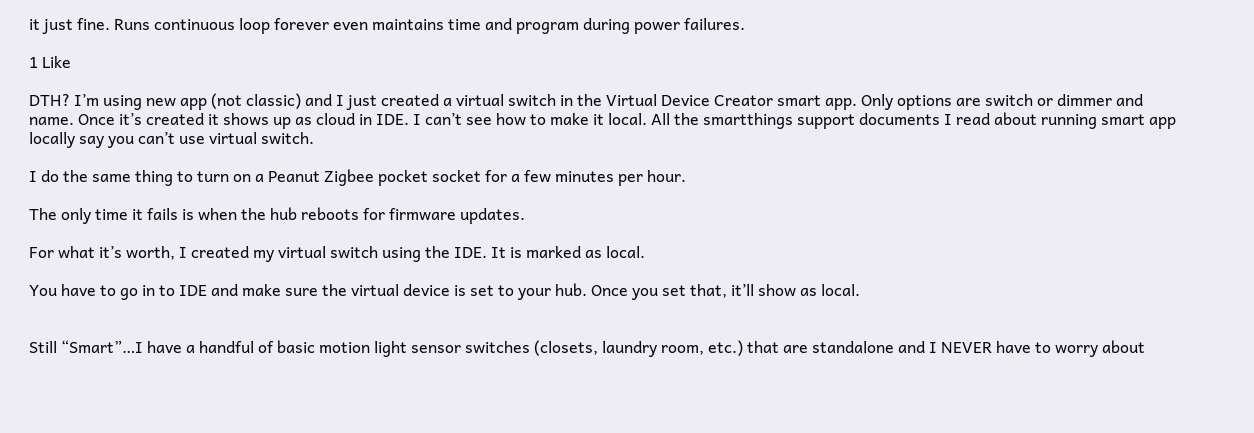it just fine. Runs continuous loop forever even maintains time and program during power failures.

1 Like

DTH? I’m using new app (not classic) and I just created a virtual switch in the Virtual Device Creator smart app. Only options are switch or dimmer and name. Once it’s created it shows up as cloud in IDE. I can’t see how to make it local. All the smartthings support documents I read about running smart app locally say you can’t use virtual switch.

I do the same thing to turn on a Peanut Zigbee pocket socket for a few minutes per hour.

The only time it fails is when the hub reboots for firmware updates.

For what it’s worth, I created my virtual switch using the IDE. It is marked as local.

You have to go in to IDE and make sure the virtual device is set to your hub. Once you set that, it’ll show as local.


Still “Smart”…I have a handful of basic motion light sensor switches (closets, laundry room, etc.) that are standalone and I NEVER have to worry about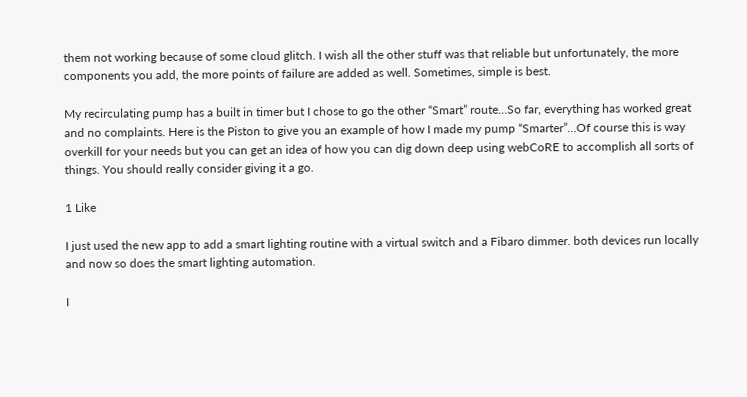them not working because of some cloud glitch. I wish all the other stuff was that reliable but unfortunately, the more components you add, the more points of failure are added as well. Sometimes, simple is best.

My recirculating pump has a built in timer but I chose to go the other “Smart” route…So far, everything has worked great and no complaints. Here is the Piston to give you an example of how I made my pump “Smarter”…Of course this is way overkill for your needs but you can get an idea of how you can dig down deep using webCoRE to accomplish all sorts of things. You should really consider giving it a go.

1 Like

I just used the new app to add a smart lighting routine with a virtual switch and a Fibaro dimmer. both devices run locally and now so does the smart lighting automation.

I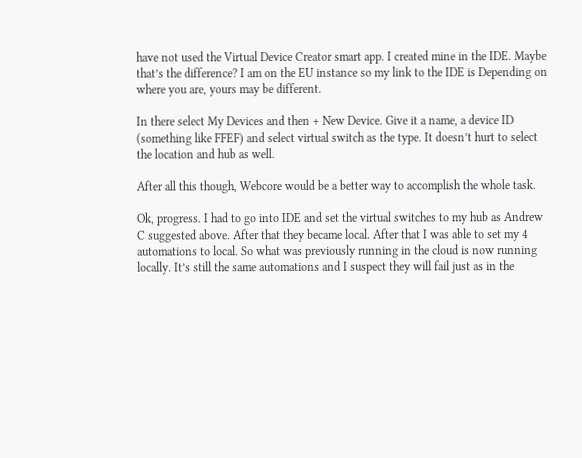have not used the Virtual Device Creator smart app. I created mine in the IDE. Maybe that’s the difference? I am on the EU instance so my link to the IDE is Depending on where you are, yours may be different.

In there select My Devices and then + New Device. Give it a name, a device ID (something like FFEF) and select virtual switch as the type. It doesn’t hurt to select the location and hub as well.

After all this though, Webcore would be a better way to accomplish the whole task.

Ok, progress. I had to go into IDE and set the virtual switches to my hub as Andrew C suggested above. After that they became local. After that I was able to set my 4 automations to local. So what was previously running in the cloud is now running locally. It’s still the same automations and I suspect they will fail just as in the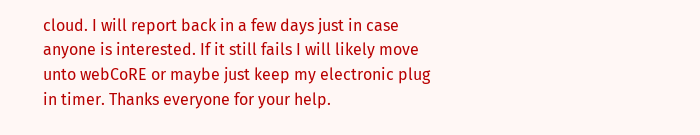cloud. I will report back in a few days just in case anyone is interested. If it still fails I will likely move unto webCoRE or maybe just keep my electronic plug in timer. Thanks everyone for your help.